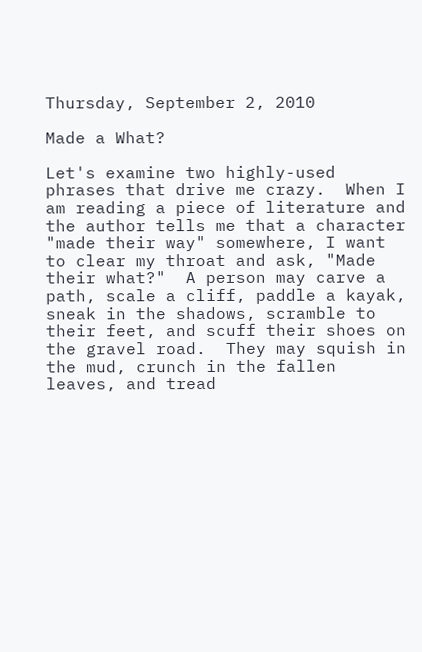Thursday, September 2, 2010

Made a What?

Let's examine two highly-used phrases that drive me crazy.  When I am reading a piece of literature and the author tells me that a character "made their way" somewhere, I want to clear my throat and ask, "Made their what?"  A person may carve a path, scale a cliff, paddle a kayak, sneak in the shadows, scramble to their feet, and scuff their shoes on the gravel road.  They may squish in the mud, crunch in the fallen leaves, and tread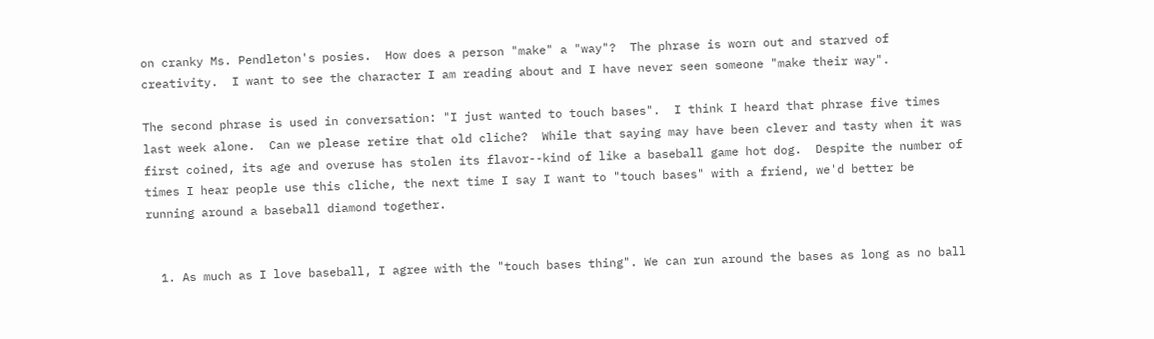on cranky Ms. Pendleton's posies.  How does a person "make" a "way"?  The phrase is worn out and starved of creativity.  I want to see the character I am reading about and I have never seen someone "make their way".

The second phrase is used in conversation: "I just wanted to touch bases".  I think I heard that phrase five times last week alone.  Can we please retire that old cliche?  While that saying may have been clever and tasty when it was first coined, its age and overuse has stolen its flavor--kind of like a baseball game hot dog.  Despite the number of times I hear people use this cliche, the next time I say I want to "touch bases" with a friend, we'd better be running around a baseball diamond together.


  1. As much as I love baseball, I agree with the "touch bases thing". We can run around the bases as long as no ball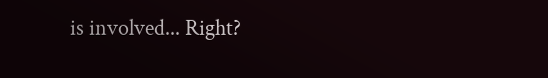is involved... Right?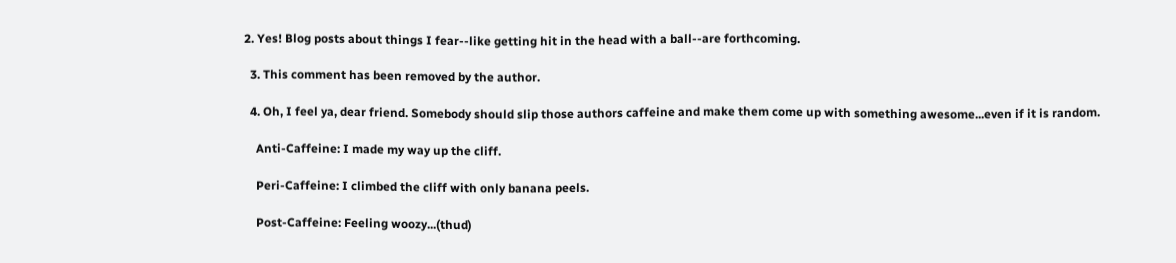2. Yes! Blog posts about things I fear--like getting hit in the head with a ball--are forthcoming.

  3. This comment has been removed by the author.

  4. Oh, I feel ya, dear friend. Somebody should slip those authors caffeine and make them come up with something awesome...even if it is random.

    Anti-Caffeine: I made my way up the cliff.

    Peri-Caffeine: I climbed the cliff with only banana peels.

    Post-Caffeine: Feeling woozy...(thud)